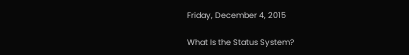Friday, December 4, 2015

What Is the Status System?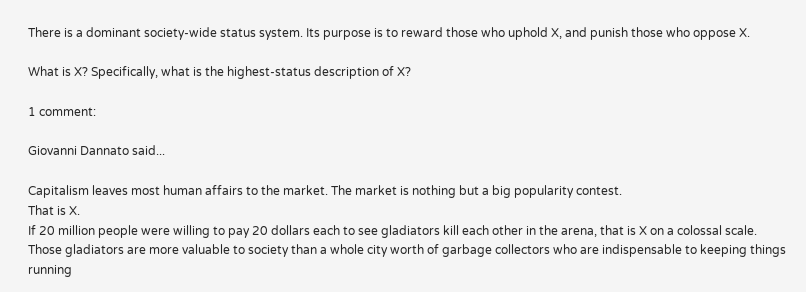There is a dominant society-wide status system. Its purpose is to reward those who uphold X, and punish those who oppose X.

What is X? Specifically, what is the highest-status description of X?

1 comment:

Giovanni Dannato said...

Capitalism leaves most human affairs to the market. The market is nothing but a big popularity contest.
That is X.
If 20 million people were willing to pay 20 dollars each to see gladiators kill each other in the arena, that is X on a colossal scale.
Those gladiators are more valuable to society than a whole city worth of garbage collectors who are indispensable to keeping things running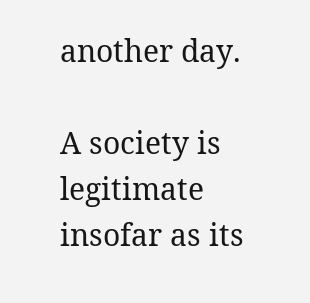another day.

A society is legitimate insofar as its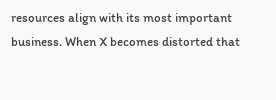resources align with its most important business. When X becomes distorted that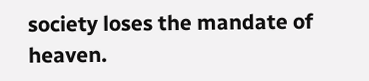society loses the mandate of heaven.